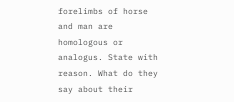forelimbs of horse and man are homologous or analogus. State with reason. What do they say about their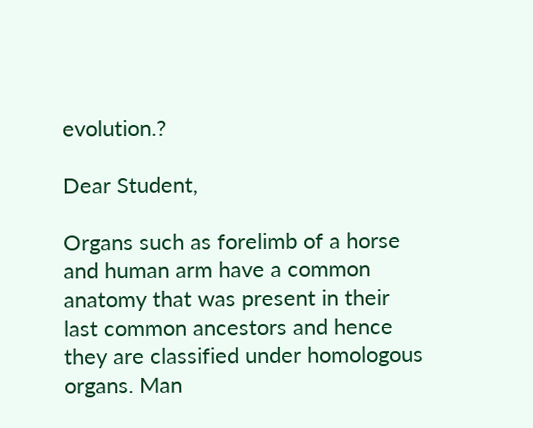evolution.?

Dear Student,

Organs such as forelimb of a horse and human arm have a common anatomy that was present in their last common ancestors and hence they are classified under homologous organs. Man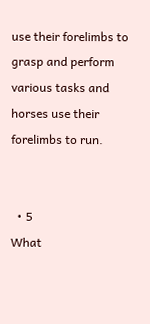use their forelimbs to grasp and perform various tasks and horses use their forelimbs to run.


  • 5
What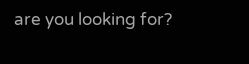are you looking for?